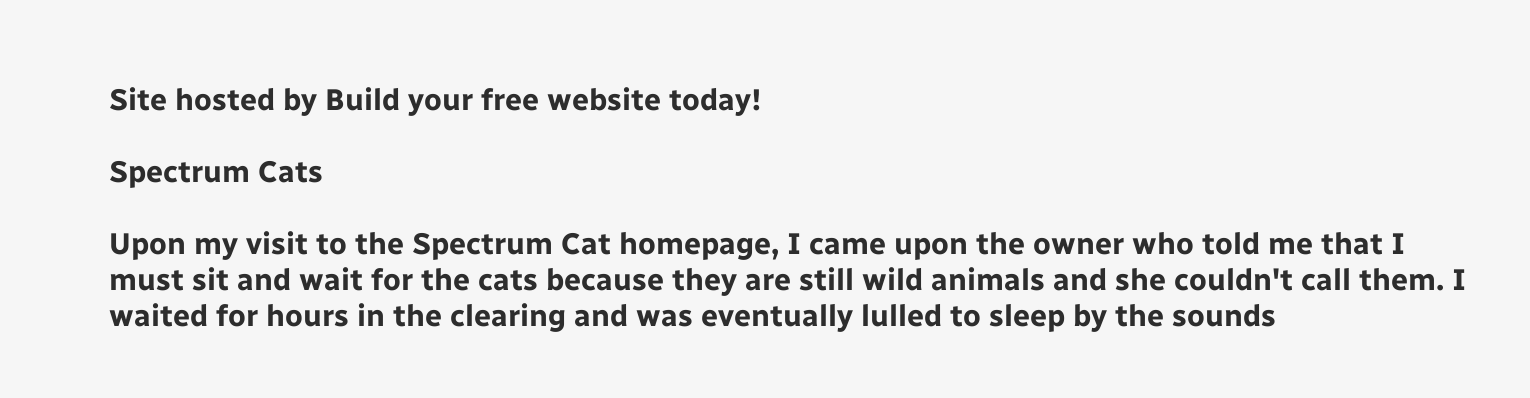Site hosted by Build your free website today!

Spectrum Cats

Upon my visit to the Spectrum Cat homepage, I came upon the owner who told me that I must sit and wait for the cats because they are still wild animals and she couldn't call them. I waited for hours in the clearing and was eventually lulled to sleep by the sounds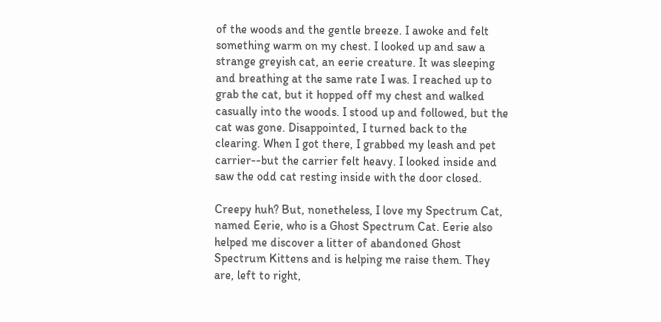of the woods and the gentle breeze. I awoke and felt something warm on my chest. I looked up and saw a strange greyish cat, an eerie creature. It was sleeping and breathing at the same rate I was. I reached up to grab the cat, but it hopped off my chest and walked casually into the woods. I stood up and followed, but the cat was gone. Disappointed, I turned back to the clearing. When I got there, I grabbed my leash and pet carrier--but the carrier felt heavy. I looked inside and saw the odd cat resting inside with the door closed.

Creepy huh? But, nonetheless, I love my Spectrum Cat, named Eerie, who is a Ghost Spectrum Cat. Eerie also helped me discover a litter of abandoned Ghost Spectrum Kittens and is helping me raise them. They are, left to right,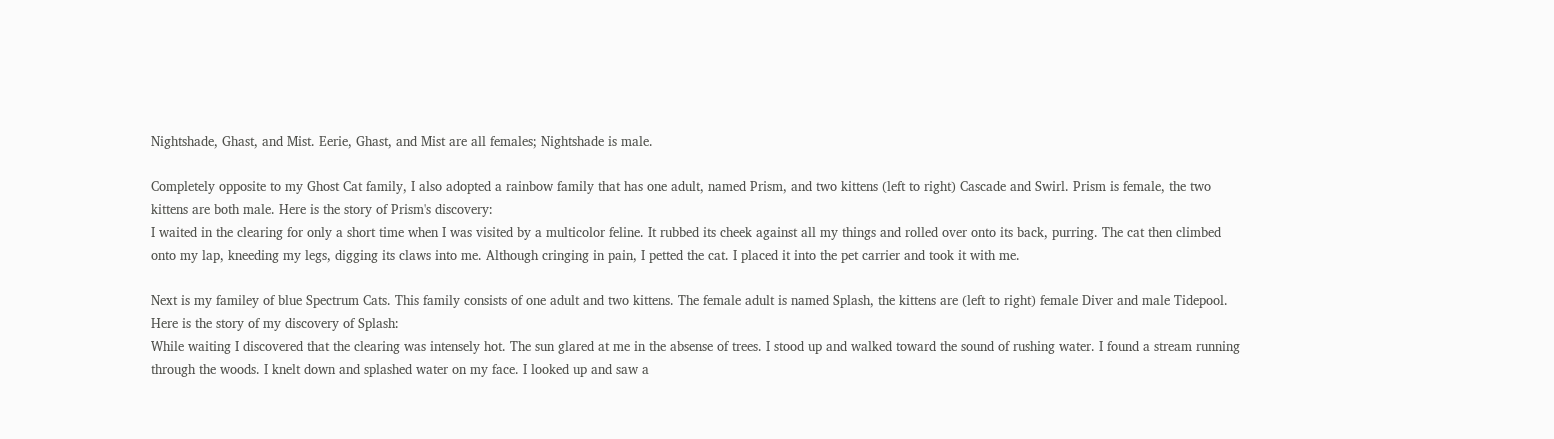Nightshade, Ghast, and Mist. Eerie, Ghast, and Mist are all females; Nightshade is male.

Completely opposite to my Ghost Cat family, I also adopted a rainbow family that has one adult, named Prism, and two kittens (left to right) Cascade and Swirl. Prism is female, the two kittens are both male. Here is the story of Prism's discovery:
I waited in the clearing for only a short time when I was visited by a multicolor feline. It rubbed its cheek against all my things and rolled over onto its back, purring. The cat then climbed onto my lap, kneeding my legs, digging its claws into me. Although cringing in pain, I petted the cat. I placed it into the pet carrier and took it with me.

Next is my familey of blue Spectrum Cats. This family consists of one adult and two kittens. The female adult is named Splash, the kittens are (left to right) female Diver and male Tidepool. Here is the story of my discovery of Splash:
While waiting I discovered that the clearing was intensely hot. The sun glared at me in the absense of trees. I stood up and walked toward the sound of rushing water. I found a stream running through the woods. I knelt down and splashed water on my face. I looked up and saw a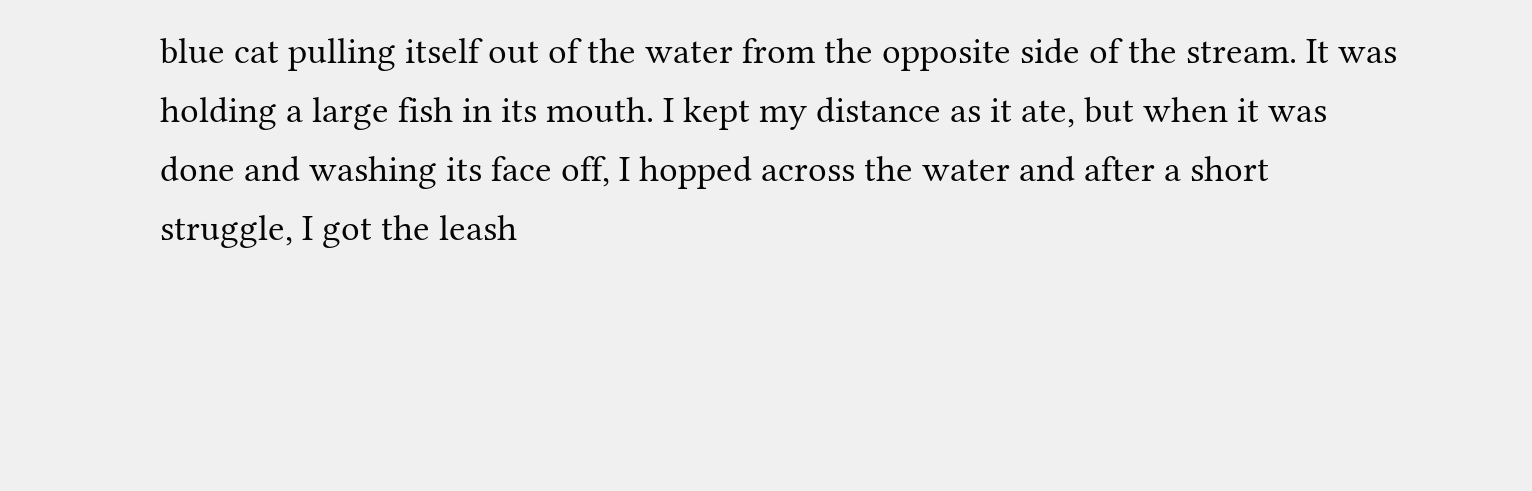blue cat pulling itself out of the water from the opposite side of the stream. It was holding a large fish in its mouth. I kept my distance as it ate, but when it was done and washing its face off, I hopped across the water and after a short struggle, I got the leash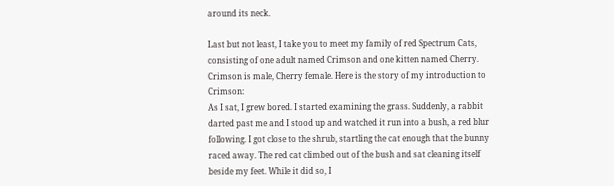around its neck.

Last but not least, I take you to meet my family of red Spectrum Cats, consisting of one adult named Crimson and one kitten named Cherry. Crimson is male, Cherry female. Here is the story of my introduction to Crimson:
As I sat, I grew bored. I started examining the grass. Suddenly, a rabbit darted past me and I stood up and watched it run into a bush, a red blur following. I got close to the shrub, startling the cat enough that the bunny raced away. The red cat climbed out of the bush and sat cleaning itself beside my feet. While it did so, I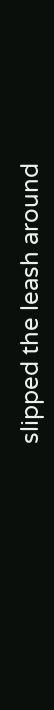slipped the leash around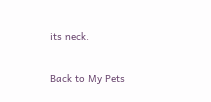its neck.

Back to My Pets